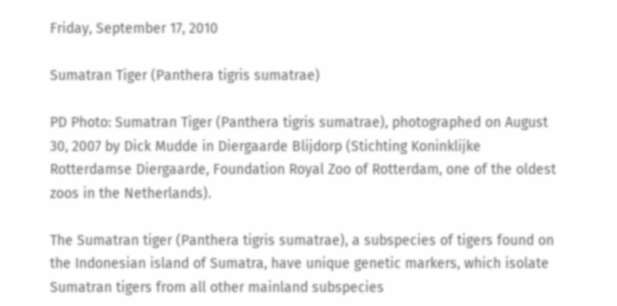Friday, September 17, 2010

Sumatran Tiger (Panthera tigris sumatrae)

PD Photo: Sumatran Tiger (Panthera tigris sumatrae), photographed on August 30, 2007 by Dick Mudde in Diergaarde Blijdorp (Stichting Koninklijke Rotterdamse Diergaarde, Foundation Royal Zoo of Rotterdam, one of the oldest zoos in the Netherlands).

The Sumatran tiger (Panthera tigris sumatrae), a subspecies of tigers found on the Indonesian island of Sumatra, have unique genetic markers, which isolate Sumatran tigers from all other mainland subspecies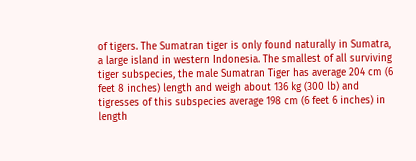of tigers. The Sumatran tiger is only found naturally in Sumatra, a large island in western Indonesia. The smallest of all surviving tiger subspecies, the male Sumatran Tiger has average 204 cm (6 feet 8 inches) length and weigh about 136 kg (300 lb) and tigresses of this subspecies average 198 cm (6 feet 6 inches) in length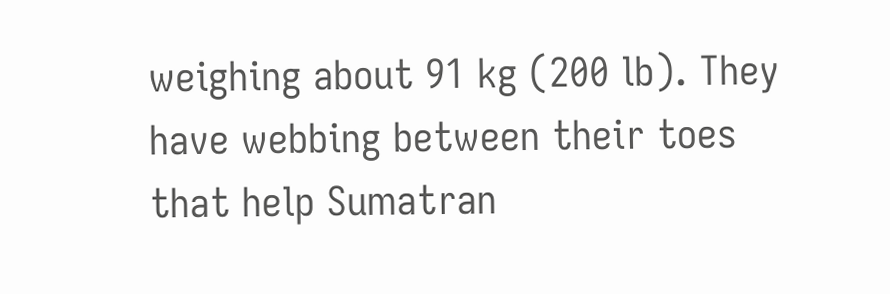weighing about 91 kg (200 lb). They have webbing between their toes that help Sumatran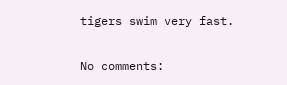tigers swim very fast.

No comments: